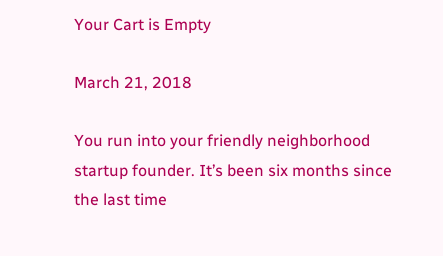Your Cart is Empty

March 21, 2018

You run into your friendly neighborhood startup founder. It’s been six months since the last time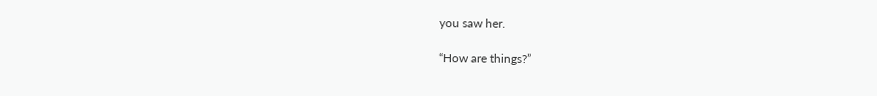you saw her.

“How are things?”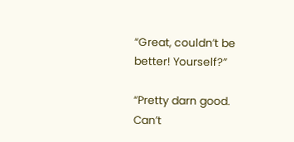“Great, couldn’t be better! Yourself?”

“Pretty darn good. Can’t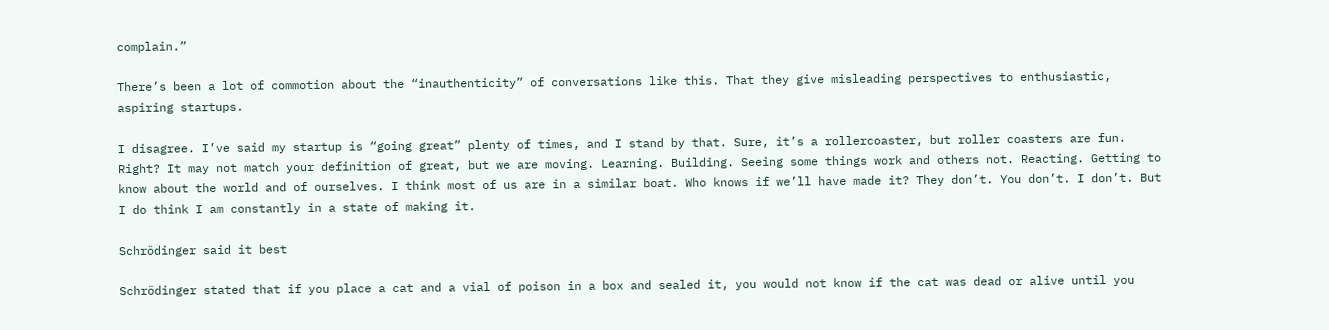complain.”

There’s been a lot of commotion about the “inauthenticity” of conversations like this. That they give misleading perspectives to enthusiastic, aspiring startups.

I disagree. I’ve said my startup is “going great” plenty of times, and I stand by that. Sure, it’s a rollercoaster, but roller coasters are fun. Right? It may not match your definition of great, but we are moving. Learning. Building. Seeing some things work and others not. Reacting. Getting to know about the world and of ourselves. I think most of us are in a similar boat. Who knows if we’ll have made it? They don’t. You don’t. I don’t. But I do think I am constantly in a state of making it.

Schrödinger said it best

Schrödinger stated that if you place a cat and a vial of poison in a box and sealed it, you would not know if the cat was dead or alive until you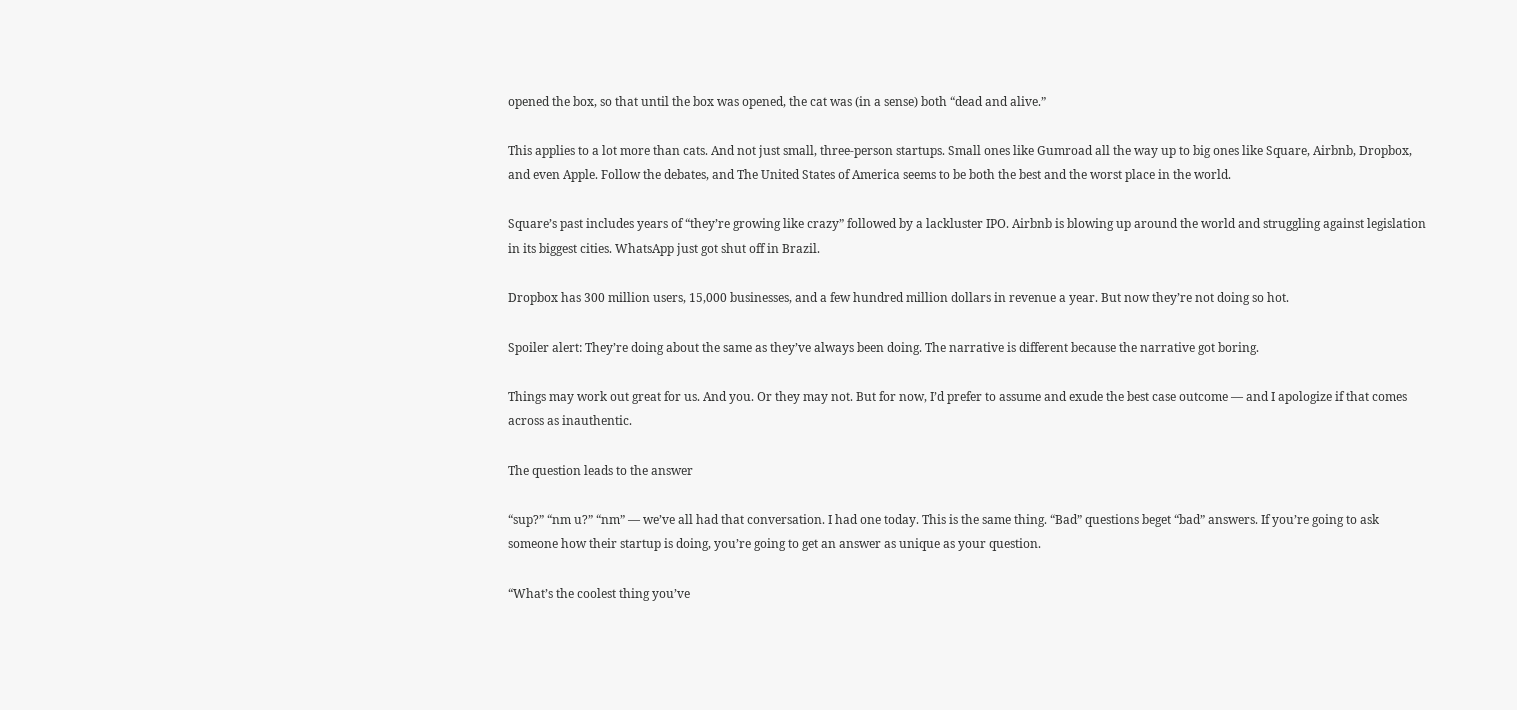opened the box, so that until the box was opened, the cat was (in a sense) both “dead and alive.”

This applies to a lot more than cats. And not just small, three-person startups. Small ones like Gumroad all the way up to big ones like Square, Airbnb, Dropbox, and even Apple. Follow the debates, and The United States of America seems to be both the best and the worst place in the world.

Square’s past includes years of “they’re growing like crazy” followed by a lackluster IPO. Airbnb is blowing up around the world and struggling against legislation in its biggest cities. WhatsApp just got shut off in Brazil.

Dropbox has 300 million users, 15,000 businesses, and a few hundred million dollars in revenue a year. But now they’re not doing so hot.

Spoiler alert: They’re doing about the same as they’ve always been doing. The narrative is different because the narrative got boring.

Things may work out great for us. And you. Or they may not. But for now, I’d prefer to assume and exude the best case outcome — and I apologize if that comes across as inauthentic.

The question leads to the answer

“sup?” “nm u?” “nm” — we’ve all had that conversation. I had one today. This is the same thing. “Bad” questions beget “bad” answers. If you’re going to ask someone how their startup is doing, you’re going to get an answer as unique as your question.

“What’s the coolest thing you’ve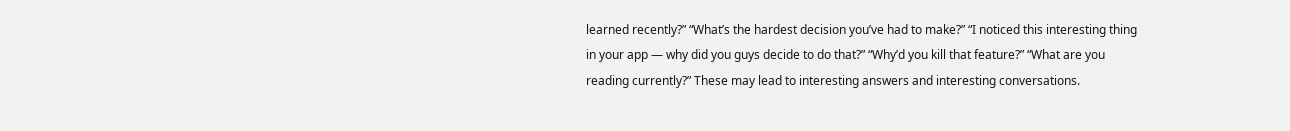learned recently?” “What’s the hardest decision you’ve had to make?” “I noticed this interesting thing in your app — why did you guys decide to do that?” “Why’d you kill that feature?” “What are you reading currently?” These may lead to interesting answers and interesting conversations.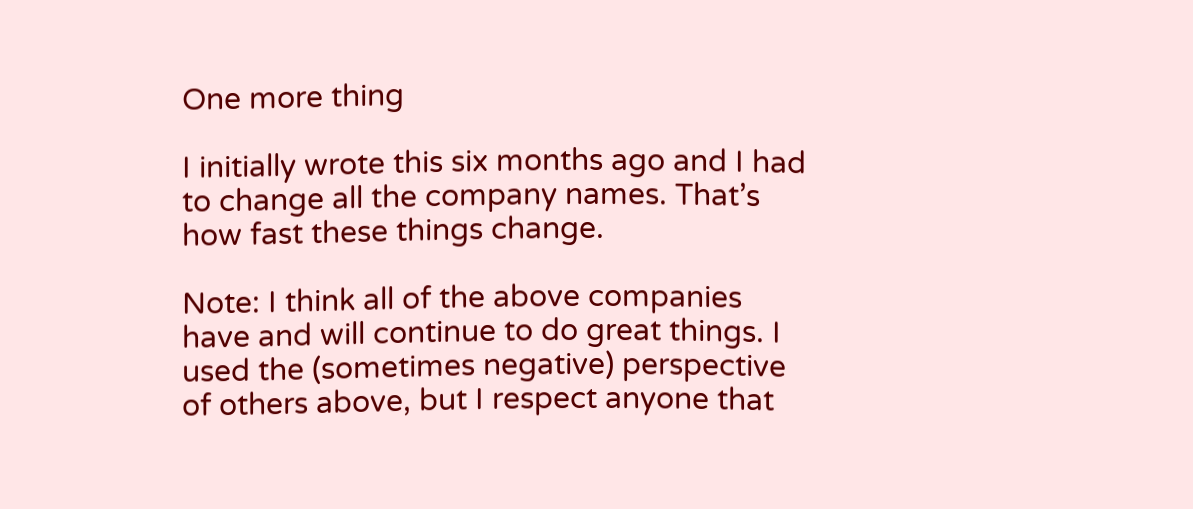One more thing

I initially wrote this six months ago and I had to change all the company names. That’s how fast these things change.

Note: I think all of the above companies have and will continue to do great things. I used the (sometimes negative) perspective of others above, but I respect anyone that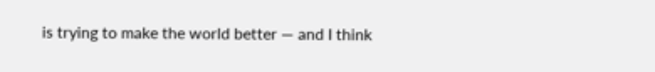is trying to make the world better — and I think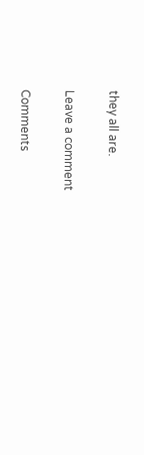they all are.

Leave a comment

Comments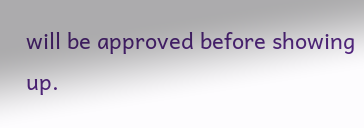will be approved before showing up.